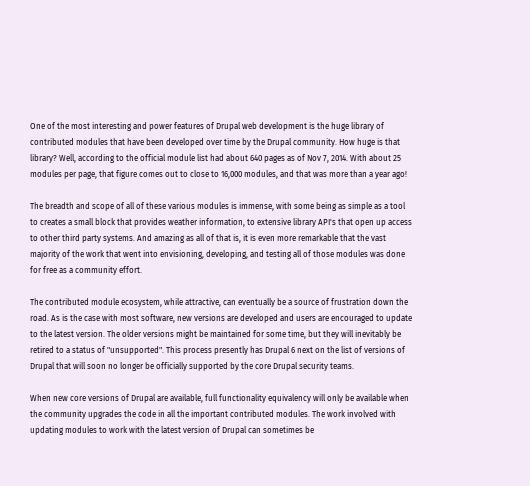One of the most interesting and power features of Drupal web development is the huge library of contributed modules that have been developed over time by the Drupal community. How huge is that library? Well, according to the official module list had about 640 pages as of Nov 7, 2014. With about 25 modules per page, that figure comes out to close to 16,000 modules, and that was more than a year ago!

The breadth and scope of all of these various modules is immense, with some being as simple as a tool to creates a small block that provides weather information, to extensive library API's that open up access to other third party systems. And amazing as all of that is, it is even more remarkable that the vast majority of the work that went into envisioning, developing, and testing all of those modules was done for free as a community effort.

The contributed module ecosystem, while attractive, can eventually be a source of frustration down the road. As is the case with most software, new versions are developed and users are encouraged to update to the latest version. The older versions might be maintained for some time, but they will inevitably be retired to a status of "unsupported". This process presently has Drupal 6 next on the list of versions of Drupal that will soon no longer be officially supported by the core Drupal security teams.

When new core versions of Drupal are available, full functionality equivalency will only be available when the community upgrades the code in all the important contributed modules. The work involved with updating modules to work with the latest version of Drupal can sometimes be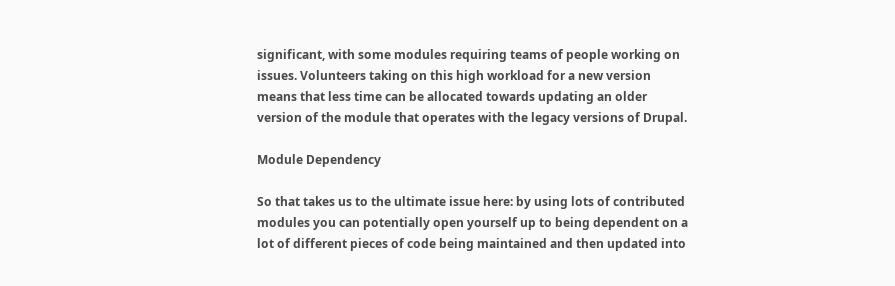significant, with some modules requiring teams of people working on issues. Volunteers taking on this high workload for a new version means that less time can be allocated towards updating an older version of the module that operates with the legacy versions of Drupal.

Module Dependency

So that takes us to the ultimate issue here: by using lots of contributed modules you can potentially open yourself up to being dependent on a lot of different pieces of code being maintained and then updated into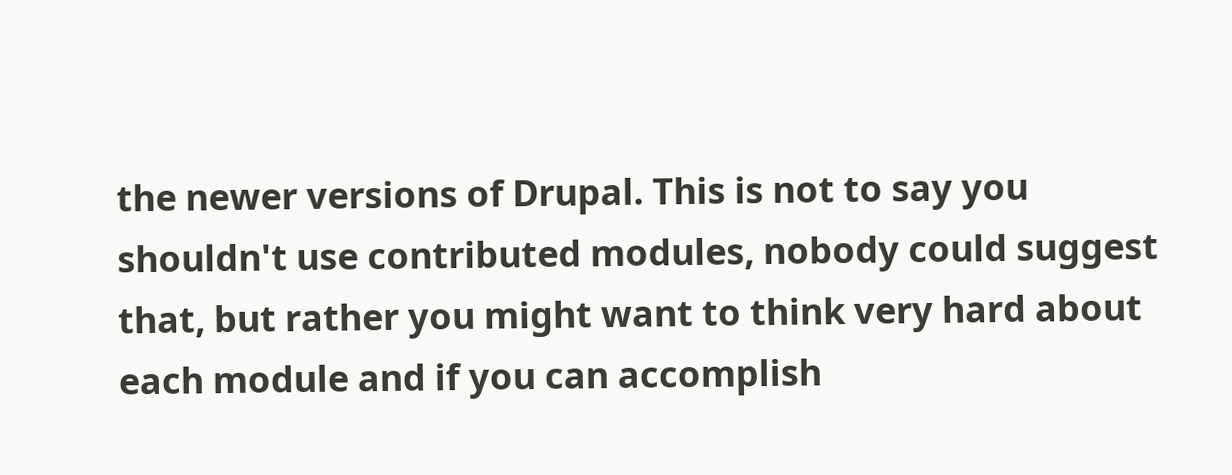the newer versions of Drupal. This is not to say you shouldn't use contributed modules, nobody could suggest that, but rather you might want to think very hard about each module and if you can accomplish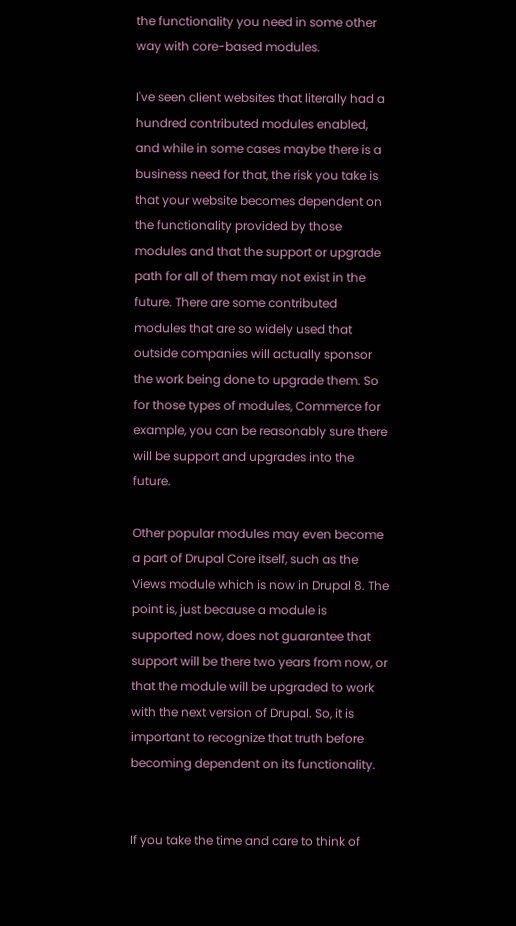the functionality you need in some other way with core-based modules.

I've seen client websites that literally had a hundred contributed modules enabled, and while in some cases maybe there is a business need for that, the risk you take is that your website becomes dependent on the functionality provided by those modules and that the support or upgrade path for all of them may not exist in the future. There are some contributed modules that are so widely used that outside companies will actually sponsor the work being done to upgrade them. So for those types of modules, Commerce for example, you can be reasonably sure there will be support and upgrades into the future.

Other popular modules may even become a part of Drupal Core itself, such as the Views module which is now in Drupal 8. The point is, just because a module is supported now, does not guarantee that support will be there two years from now, or that the module will be upgraded to work with the next version of Drupal. So, it is important to recognize that truth before becoming dependent on its functionality.


If you take the time and care to think of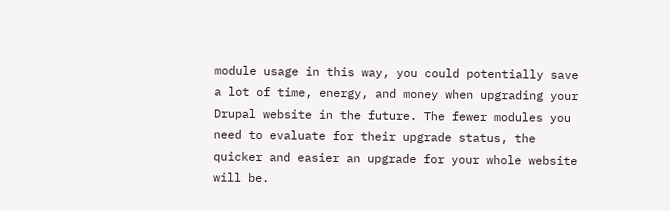module usage in this way, you could potentially save a lot of time, energy, and money when upgrading your Drupal website in the future. The fewer modules you need to evaluate for their upgrade status, the quicker and easier an upgrade for your whole website will be.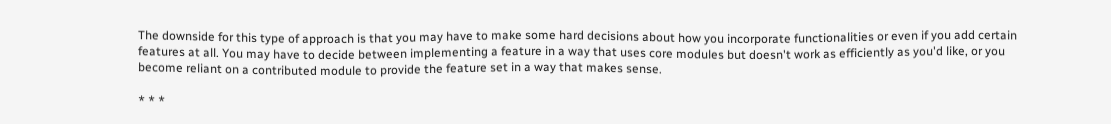The downside for this type of approach is that you may have to make some hard decisions about how you incorporate functionalities or even if you add certain features at all. You may have to decide between implementing a feature in a way that uses core modules but doesn't work as efficiently as you'd like, or you become reliant on a contributed module to provide the feature set in a way that makes sense.

* * *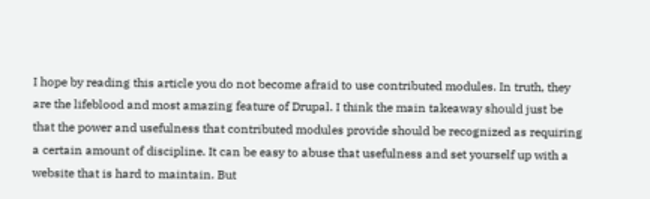I hope by reading this article you do not become afraid to use contributed modules. In truth, they are the lifeblood and most amazing feature of Drupal. I think the main takeaway should just be that the power and usefulness that contributed modules provide should be recognized as requiring a certain amount of discipline. It can be easy to abuse that usefulness and set yourself up with a website that is hard to maintain. But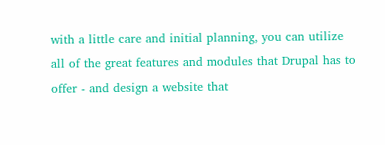with a little care and initial planning, you can utilize all of the great features and modules that Drupal has to offer - and design a website that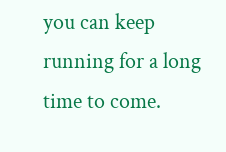you can keep running for a long time to come.